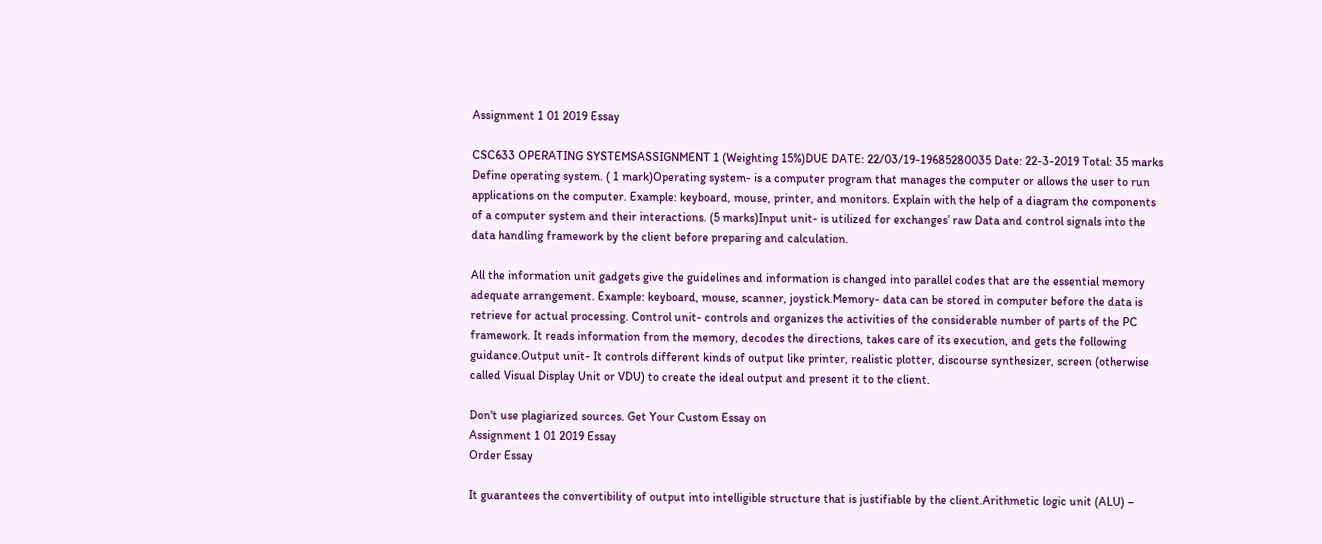Assignment 1 01 2019 Essay

CSC633 OPERATING SYSTEMSASSIGNMENT 1 (Weighting 15%)DUE DATE: 22/03/19-19685280035 Date: 22-3-2019 Total: 35 marks Define operating system. ( 1 mark)Operating system- is a computer program that manages the computer or allows the user to run applications on the computer. Example: keyboard, mouse, printer, and monitors. Explain with the help of a diagram the components of a computer system and their interactions. (5 marks)Input unit- is utilized for exchanges’ raw Data and control signals into the data handling framework by the client before preparing and calculation.

All the information unit gadgets give the guidelines and information is changed into parallel codes that are the essential memory adequate arrangement. Example: keyboard, mouse, scanner, joystick.Memory- data can be stored in computer before the data is retrieve for actual processing. Control unit- controls and organizes the activities of the considerable number of parts of the PC framework. It reads information from the memory, decodes the directions, takes care of its execution, and gets the following guidance.Output unit- It controls different kinds of output like printer, realistic plotter, discourse synthesizer, screen (otherwise called Visual Display Unit or VDU) to create the ideal output and present it to the client.

Don't use plagiarized sources. Get Your Custom Essay on
Assignment 1 01 2019 Essay
Order Essay

It guarantees the convertibility of output into intelligible structure that is justifiable by the client.Arithmetic logic unit (ALU) –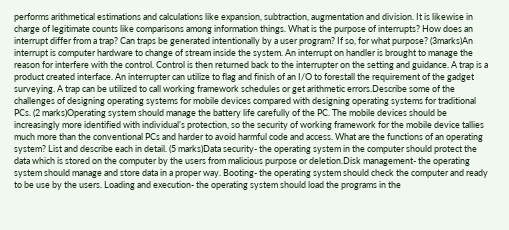performs arithmetical estimations and calculations like expansion, subtraction, augmentation and division. It is likewise in charge of legitimate counts like comparisons among information things. What is the purpose of interrupts? How does an interrupt differ from a trap? Can traps be generated intentionally by a user program? If so, for what purpose? (3marks)An interrupt is computer hardware to change of stream inside the system. An interrupt on handler is brought to manage the reason for interfere with the control. Control is then returned back to the interrupter on the setting and guidance. A trap is a product created interface. An interrupter can utilize to flag and finish of an I/O to forestall the requirement of the gadget surveying. A trap can be utilized to call working framework schedules or get arithmetic errors.Describe some of the challenges of designing operating systems for mobile devices compared with designing operating systems for traditional PCs. (2 marks)Operating system should manage the battery life carefully of the PC. The mobile devices should be increasingly more identified with individual’s protection, so the security of working framework for the mobile device tallies much more than the conventional PCs and harder to avoid harmful code and access. What are the functions of an operating system? List and describe each in detail. (5 marks)Data security- the operating system in the computer should protect the data which is stored on the computer by the users from malicious purpose or deletion.Disk management- the operating system should manage and store data in a proper way. Booting- the operating system should check the computer and ready to be use by the users. Loading and execution- the operating system should load the programs in the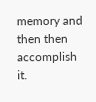memory and then then accomplish it.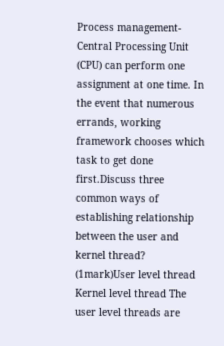Process management- Central Processing Unit (CPU) can perform one assignment at one time. In the event that numerous errands, working framework chooses which task to get done first.Discuss three common ways of establishing relationship between the user and kernel thread? (1mark)User level thread Kernel level thread The user level threads are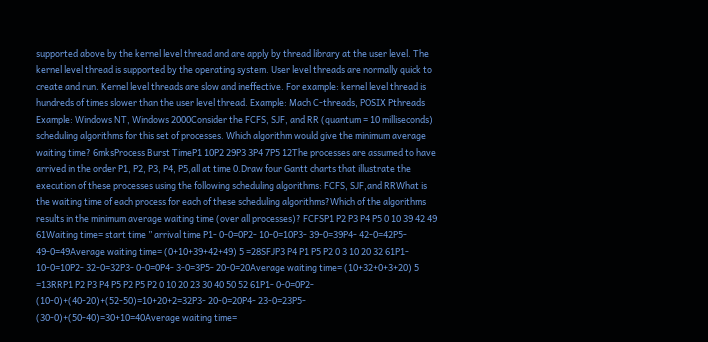supported above by the kernel level thread and are apply by thread library at the user level. The kernel level thread is supported by the operating system. User level threads are normally quick to create and run. Kernel level threads are slow and ineffective. For example: kernel level thread is hundreds of times slower than the user level thread. Example: Mach C-threads, POSIX Pthreads Example: Windows NT, Windows 2000Consider the FCFS, SJF, and RR (quantum = 10 milliseconds) scheduling algorithms for this set of processes. Which algorithm would give the minimum average waiting time? 6mksProcess Burst TimeP1 10P2 29P3 3P4 7P5 12The processes are assumed to have arrived in the order P1, P2, P3, P4, P5,all at time 0.Draw four Gantt charts that illustrate the execution of these processes using the following scheduling algorithms: FCFS, SJF,and RRWhat is the waiting time of each process for each of these scheduling algorithms?Which of the algorithms results in the minimum average waiting time (over all processes)? FCFSP1 P2 P3 P4 P5 0 10 39 42 49 61Waiting time= start time ” arrival time P1- 0-0=0P2- 10-0=10P3- 39-0=39P4- 42-0=42P5- 49-0=49Average waiting time= (0+10+39+42+49) 5 =28SFJP3 P4 P1 P5 P2 0 3 10 20 32 61P1- 10-0=10P2- 32-0=32P3- 0-0=0P4- 3-0=3P5- 20-0=20Average waiting time= (10+32+0+3+20) 5 =13RRP1 P2 P3 P4 P5 P2 P5 P2 0 10 20 23 30 40 50 52 61P1- 0-0=0P2- (10-0)+(40-20)+(52-50)=10+20+2=32P3- 20-0=20P4- 23-0=23P5- (30-0)+(50-40)=30+10=40Average waiting time=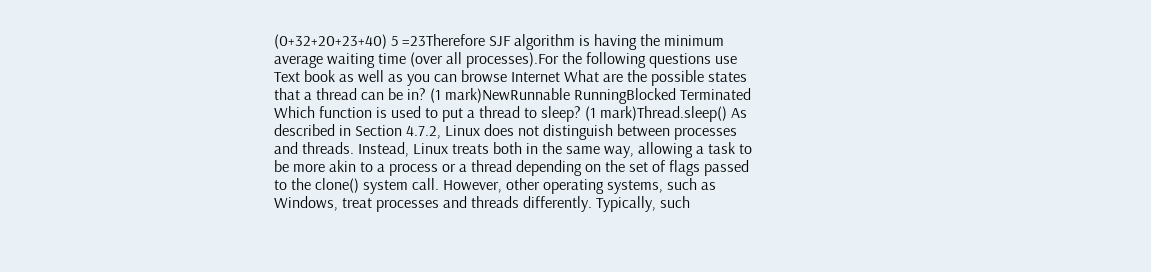(0+32+20+23+40) 5 =23Therefore SJF algorithm is having the minimum average waiting time (over all processes).For the following questions use Text book as well as you can browse Internet What are the possible states that a thread can be in? (1 mark)NewRunnable RunningBlocked Terminated Which function is used to put a thread to sleep? (1 mark)Thread.sleep() As described in Section 4.7.2, Linux does not distinguish between processes and threads. Instead, Linux treats both in the same way, allowing a task to be more akin to a process or a thread depending on the set of flags passed to the clone() system call. However, other operating systems, such as Windows, treat processes and threads differently. Typically, such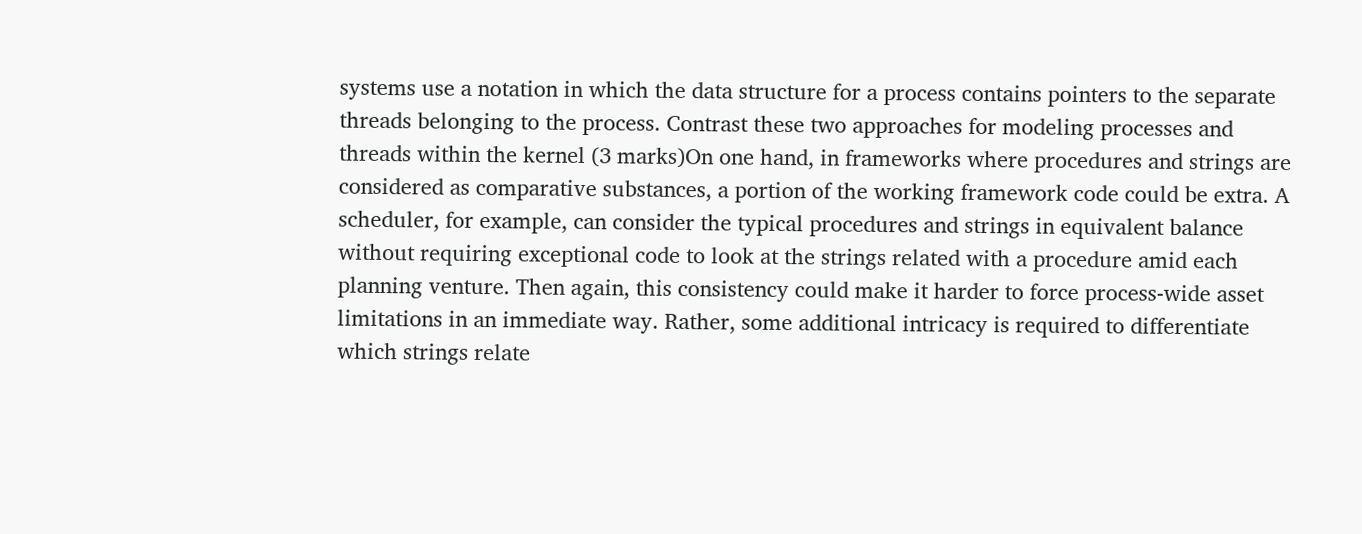systems use a notation in which the data structure for a process contains pointers to the separate threads belonging to the process. Contrast these two approaches for modeling processes and threads within the kernel (3 marks)On one hand, in frameworks where procedures and strings are considered as comparative substances, a portion of the working framework code could be extra. A scheduler, for example, can consider the typical procedures and strings in equivalent balance without requiring exceptional code to look at the strings related with a procedure amid each planning venture. Then again, this consistency could make it harder to force process-wide asset limitations in an immediate way. Rather, some additional intricacy is required to differentiate which strings relate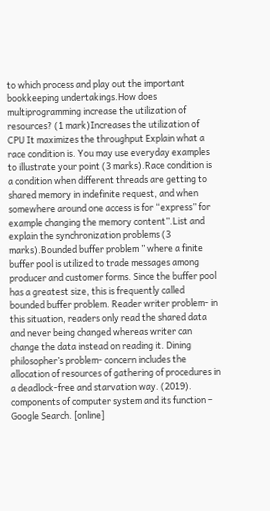to which process and play out the important bookkeeping undertakings.How does multiprogramming increase the utilization of resources? (1 mark)Increases the utilization of CPU It maximizes the throughput Explain what a race condition is. You may use everyday examples to illustrate your point (3 marks).Race condition is a condition when different threads are getting to shared memory in indefinite request, and when somewhere around one access is for “express” for example changing the memory content”.List and explain the synchronization problems (3 marks).Bounded buffer problem ” where a finite buffer pool is utilized to trade messages among producer and customer forms. Since the buffer pool has a greatest size, this is frequently called bounded buffer problem. Reader writer problem- in this situation, readers only read the shared data and never being changed whereas writer can change the data instead on reading it. Dining philosopher’s problem- concern includes the allocation of resources of gathering of procedures in a deadlock-free and starvation way. (2019). components of computer system and its function – Google Search. [online]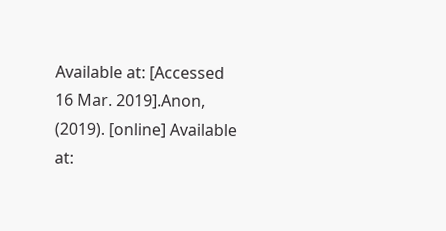Available at: [Accessed 16 Mar. 2019].Anon, (2019). [online] Available at: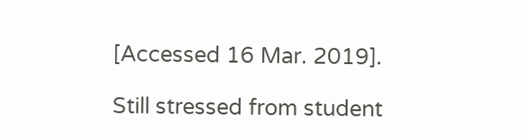[Accessed 16 Mar. 2019].

Still stressed from student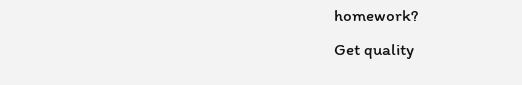homework?
Get quality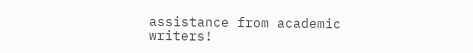assistance from academic writers!